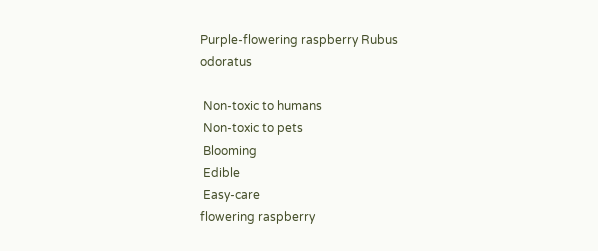Purple-flowering raspberry Rubus odoratus

 Non-toxic to humans
 Non-toxic to pets
 Blooming
 Edible
 Easy-care
flowering raspberry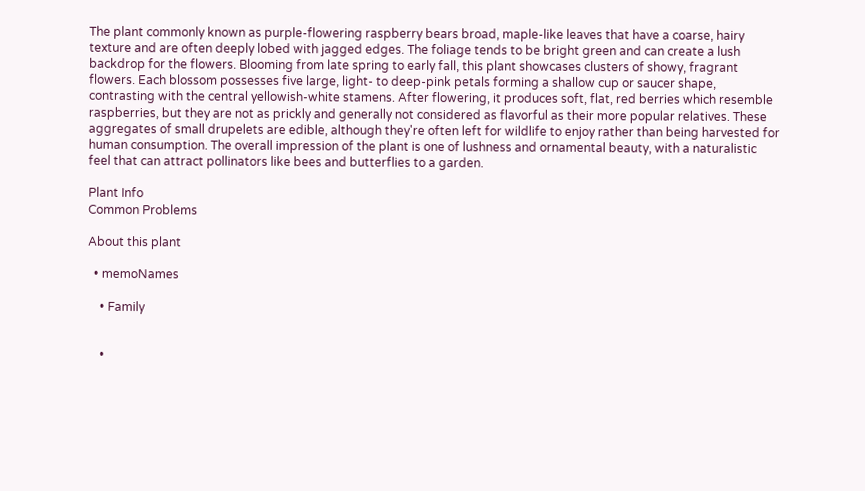The plant commonly known as purple-flowering raspberry bears broad, maple-like leaves that have a coarse, hairy texture and are often deeply lobed with jagged edges. The foliage tends to be bright green and can create a lush backdrop for the flowers. Blooming from late spring to early fall, this plant showcases clusters of showy, fragrant flowers. Each blossom possesses five large, light- to deep-pink petals forming a shallow cup or saucer shape, contrasting with the central yellowish-white stamens. After flowering, it produces soft, flat, red berries which resemble raspberries, but they are not as prickly and generally not considered as flavorful as their more popular relatives. These aggregates of small drupelets are edible, although they're often left for wildlife to enjoy rather than being harvested for human consumption. The overall impression of the plant is one of lushness and ornamental beauty, with a naturalistic feel that can attract pollinators like bees and butterflies to a garden.

Plant Info
Common Problems

About this plant

  • memoNames

    • Family


    •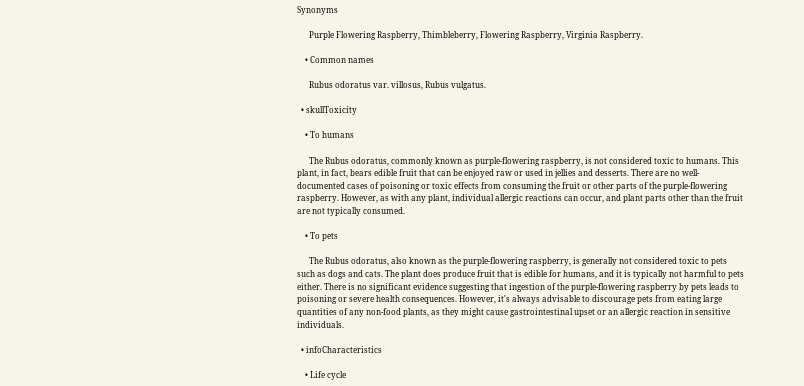Synonyms

      Purple Flowering Raspberry, Thimbleberry, Flowering Raspberry, Virginia Raspberry.

    • Common names

      Rubus odoratus var. villosus, Rubus vulgatus.

  • skullToxicity

    • To humans

      The Rubus odoratus, commonly known as purple-flowering raspberry, is not considered toxic to humans. This plant, in fact, bears edible fruit that can be enjoyed raw or used in jellies and desserts. There are no well-documented cases of poisoning or toxic effects from consuming the fruit or other parts of the purple-flowering raspberry. However, as with any plant, individual allergic reactions can occur, and plant parts other than the fruit are not typically consumed.

    • To pets

      The Rubus odoratus, also known as the purple-flowering raspberry, is generally not considered toxic to pets such as dogs and cats. The plant does produce fruit that is edible for humans, and it is typically not harmful to pets either. There is no significant evidence suggesting that ingestion of the purple-flowering raspberry by pets leads to poisoning or severe health consequences. However, it's always advisable to discourage pets from eating large quantities of any non-food plants, as they might cause gastrointestinal upset or an allergic reaction in sensitive individuals.

  • infoCharacteristics

    • Life cycle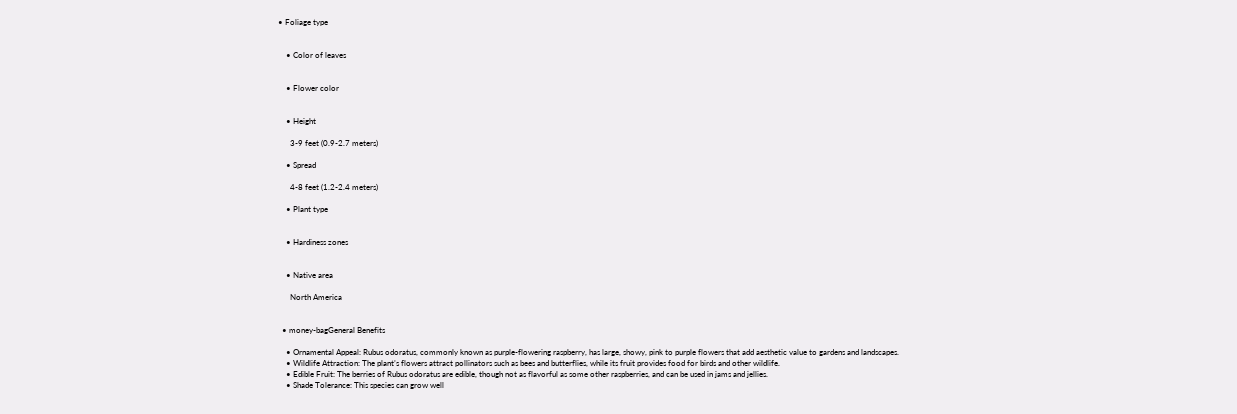• Foliage type


    • Color of leaves


    • Flower color


    • Height

      3-9 feet (0.9-2.7 meters)

    • Spread

      4-8 feet (1.2-2.4 meters)

    • Plant type


    • Hardiness zones


    • Native area

      North America


  • money-bagGeneral Benefits

    • Ornamental Appeal: Rubus odoratus, commonly known as purple-flowering raspberry, has large, showy, pink to purple flowers that add aesthetic value to gardens and landscapes.
    • Wildlife Attraction: The plant’s flowers attract pollinators such as bees and butterflies, while its fruit provides food for birds and other wildlife.
    • Edible Fruit: The berries of Rubus odoratus are edible, though not as flavorful as some other raspberries, and can be used in jams and jellies.
    • Shade Tolerance: This species can grow well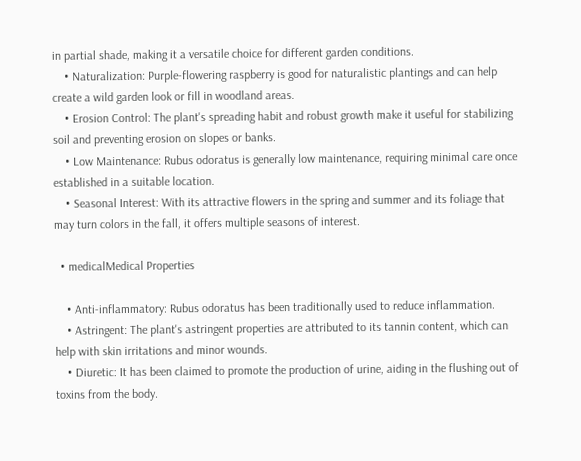in partial shade, making it a versatile choice for different garden conditions.
    • Naturalization: Purple-flowering raspberry is good for naturalistic plantings and can help create a wild garden look or fill in woodland areas.
    • Erosion Control: The plant's spreading habit and robust growth make it useful for stabilizing soil and preventing erosion on slopes or banks.
    • Low Maintenance: Rubus odoratus is generally low maintenance, requiring minimal care once established in a suitable location.
    • Seasonal Interest: With its attractive flowers in the spring and summer and its foliage that may turn colors in the fall, it offers multiple seasons of interest.

  • medicalMedical Properties

    • Anti-inflammatory: Rubus odoratus has been traditionally used to reduce inflammation.
    • Astringent: The plant's astringent properties are attributed to its tannin content, which can help with skin irritations and minor wounds.
    • Diuretic: It has been claimed to promote the production of urine, aiding in the flushing out of toxins from the body.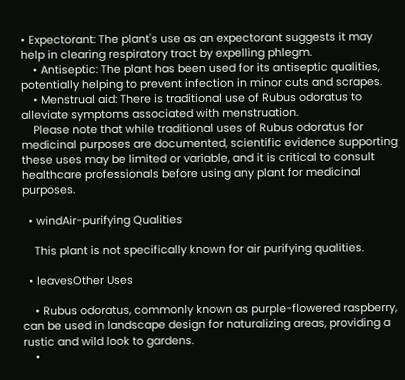• Expectorant: The plant's use as an expectorant suggests it may help in clearing respiratory tract by expelling phlegm.
    • Antiseptic: The plant has been used for its antiseptic qualities, potentially helping to prevent infection in minor cuts and scrapes.
    • Menstrual aid: There is traditional use of Rubus odoratus to alleviate symptoms associated with menstruation.
    Please note that while traditional uses of Rubus odoratus for medicinal purposes are documented, scientific evidence supporting these uses may be limited or variable, and it is critical to consult healthcare professionals before using any plant for medicinal purposes.

  • windAir-purifying Qualities

    This plant is not specifically known for air purifying qualities.

  • leavesOther Uses

    • Rubus odoratus, commonly known as purple-flowered raspberry, can be used in landscape design for naturalizing areas, providing a rustic and wild look to gardens.
    •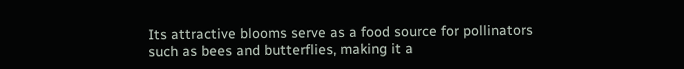Its attractive blooms serve as a food source for pollinators such as bees and butterflies, making it a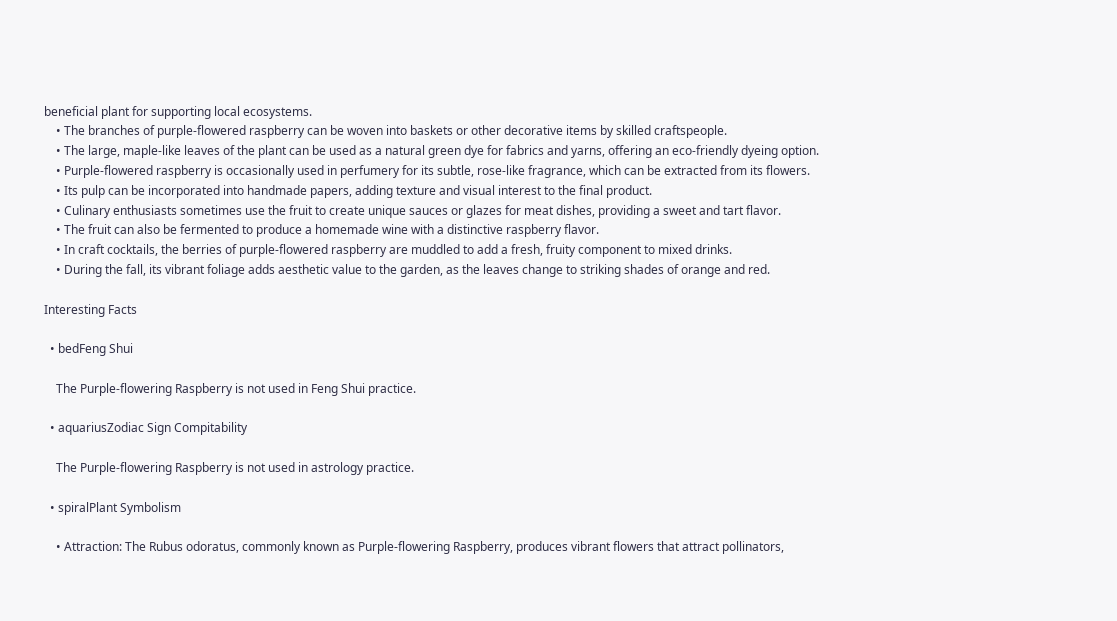beneficial plant for supporting local ecosystems.
    • The branches of purple-flowered raspberry can be woven into baskets or other decorative items by skilled craftspeople.
    • The large, maple-like leaves of the plant can be used as a natural green dye for fabrics and yarns, offering an eco-friendly dyeing option.
    • Purple-flowered raspberry is occasionally used in perfumery for its subtle, rose-like fragrance, which can be extracted from its flowers.
    • Its pulp can be incorporated into handmade papers, adding texture and visual interest to the final product.
    • Culinary enthusiasts sometimes use the fruit to create unique sauces or glazes for meat dishes, providing a sweet and tart flavor.
    • The fruit can also be fermented to produce a homemade wine with a distinctive raspberry flavor.
    • In craft cocktails, the berries of purple-flowered raspberry are muddled to add a fresh, fruity component to mixed drinks.
    • During the fall, its vibrant foliage adds aesthetic value to the garden, as the leaves change to striking shades of orange and red.

Interesting Facts

  • bedFeng Shui

    The Purple-flowering Raspberry is not used in Feng Shui practice.

  • aquariusZodiac Sign Compitability

    The Purple-flowering Raspberry is not used in astrology practice.

  • spiralPlant Symbolism

    • Attraction: The Rubus odoratus, commonly known as Purple-flowering Raspberry, produces vibrant flowers that attract pollinators,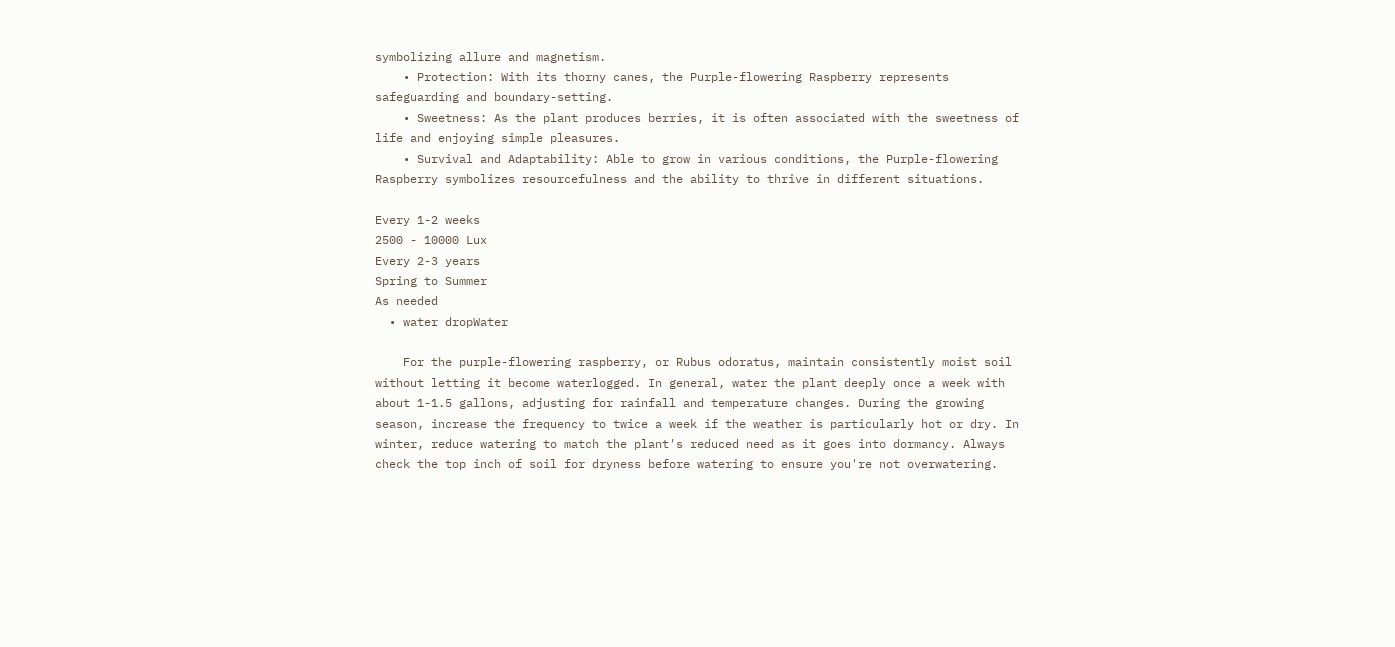symbolizing allure and magnetism.
    • Protection: With its thorny canes, the Purple-flowering Raspberry represents safeguarding and boundary-setting.
    • Sweetness: As the plant produces berries, it is often associated with the sweetness of life and enjoying simple pleasures.
    • Survival and Adaptability: Able to grow in various conditions, the Purple-flowering Raspberry symbolizes resourcefulness and the ability to thrive in different situations.

Every 1-2 weeks
2500 - 10000 Lux
Every 2-3 years
Spring to Summer
As needed
  • water dropWater

    For the purple-flowering raspberry, or Rubus odoratus, maintain consistently moist soil without letting it become waterlogged. In general, water the plant deeply once a week with about 1-1.5 gallons, adjusting for rainfall and temperature changes. During the growing season, increase the frequency to twice a week if the weather is particularly hot or dry. In winter, reduce watering to match the plant's reduced need as it goes into dormancy. Always check the top inch of soil for dryness before watering to ensure you're not overwatering.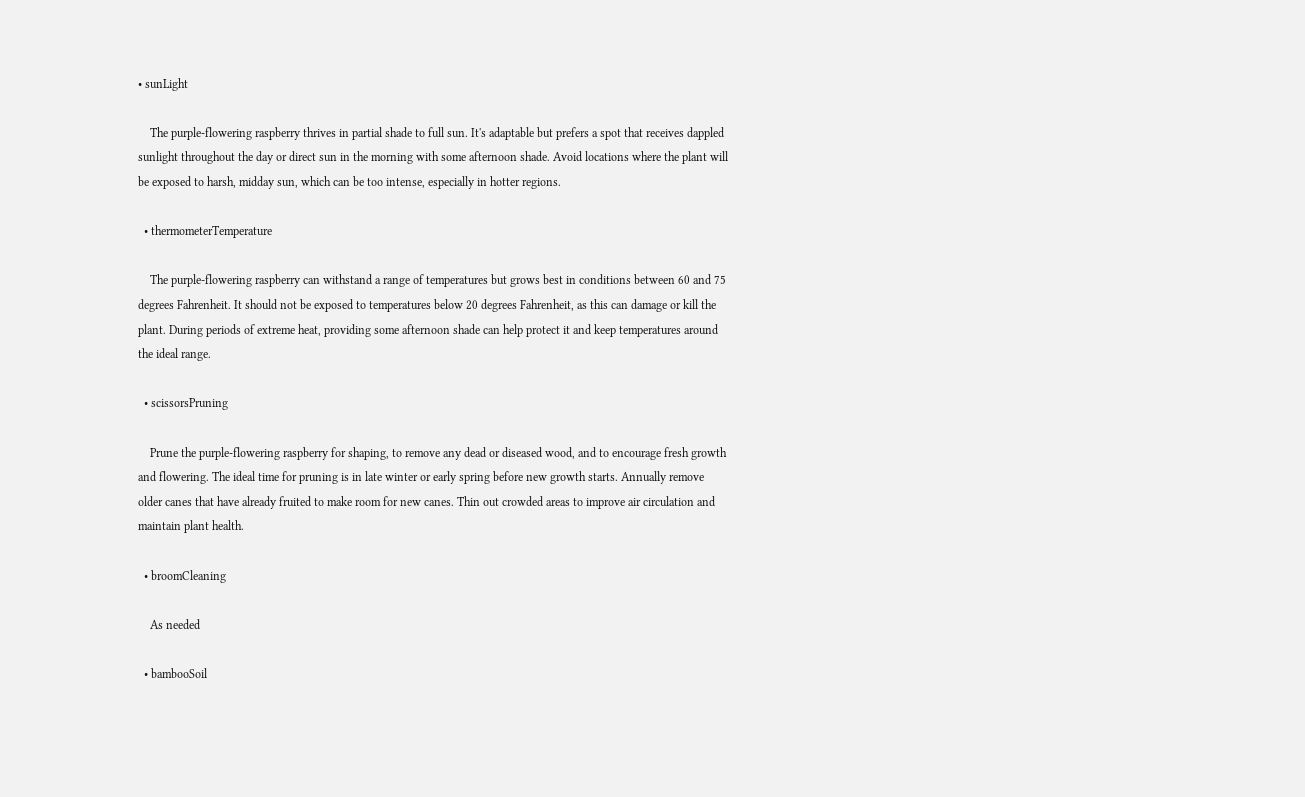• sunLight

    The purple-flowering raspberry thrives in partial shade to full sun. It's adaptable but prefers a spot that receives dappled sunlight throughout the day or direct sun in the morning with some afternoon shade. Avoid locations where the plant will be exposed to harsh, midday sun, which can be too intense, especially in hotter regions.

  • thermometerTemperature

    The purple-flowering raspberry can withstand a range of temperatures but grows best in conditions between 60 and 75 degrees Fahrenheit. It should not be exposed to temperatures below 20 degrees Fahrenheit, as this can damage or kill the plant. During periods of extreme heat, providing some afternoon shade can help protect it and keep temperatures around the ideal range.

  • scissorsPruning

    Prune the purple-flowering raspberry for shaping, to remove any dead or diseased wood, and to encourage fresh growth and flowering. The ideal time for pruning is in late winter or early spring before new growth starts. Annually remove older canes that have already fruited to make room for new canes. Thin out crowded areas to improve air circulation and maintain plant health.

  • broomCleaning

    As needed

  • bambooSoil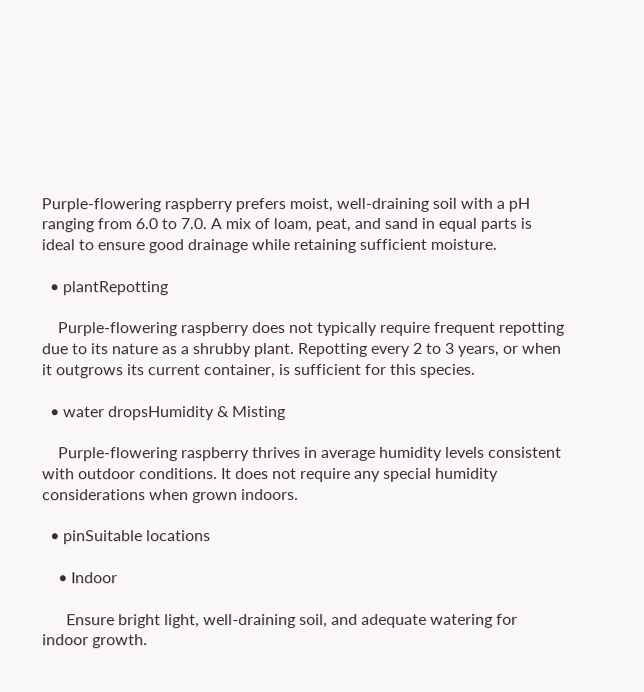Purple-flowering raspberry prefers moist, well-draining soil with a pH ranging from 6.0 to 7.0. A mix of loam, peat, and sand in equal parts is ideal to ensure good drainage while retaining sufficient moisture.

  • plantRepotting

    Purple-flowering raspberry does not typically require frequent repotting due to its nature as a shrubby plant. Repotting every 2 to 3 years, or when it outgrows its current container, is sufficient for this species.

  • water dropsHumidity & Misting

    Purple-flowering raspberry thrives in average humidity levels consistent with outdoor conditions. It does not require any special humidity considerations when grown indoors.

  • pinSuitable locations

    • Indoor

      Ensure bright light, well-draining soil, and adequate watering for indoor growth.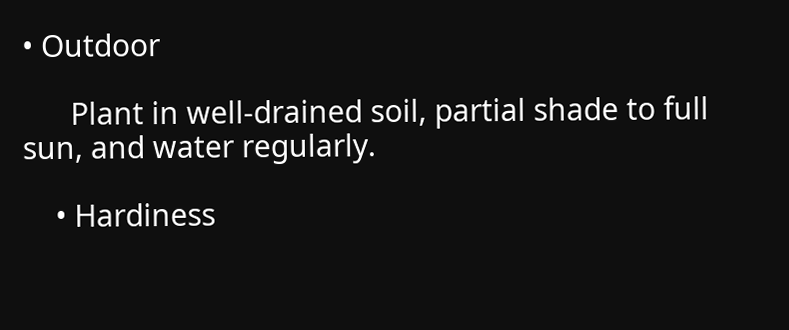• Outdoor

      Plant in well-drained soil, partial shade to full sun, and water regularly.

    • Hardiness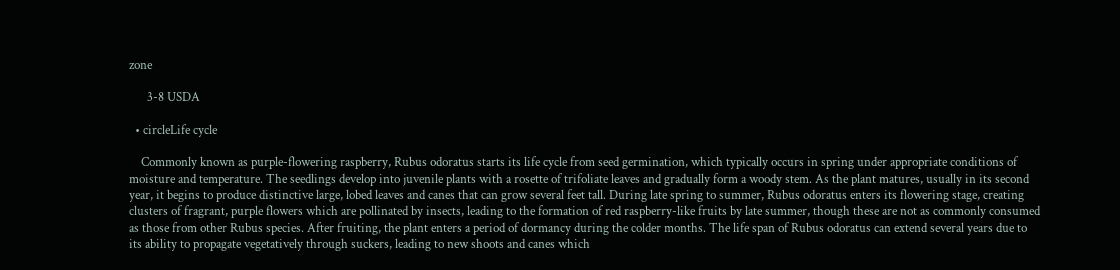zone

      3-8 USDA

  • circleLife cycle

    Commonly known as purple-flowering raspberry, Rubus odoratus starts its life cycle from seed germination, which typically occurs in spring under appropriate conditions of moisture and temperature. The seedlings develop into juvenile plants with a rosette of trifoliate leaves and gradually form a woody stem. As the plant matures, usually in its second year, it begins to produce distinctive large, lobed leaves and canes that can grow several feet tall. During late spring to summer, Rubus odoratus enters its flowering stage, creating clusters of fragrant, purple flowers which are pollinated by insects, leading to the formation of red raspberry-like fruits by late summer, though these are not as commonly consumed as those from other Rubus species. After fruiting, the plant enters a period of dormancy during the colder months. The life span of Rubus odoratus can extend several years due to its ability to propagate vegetatively through suckers, leading to new shoots and canes which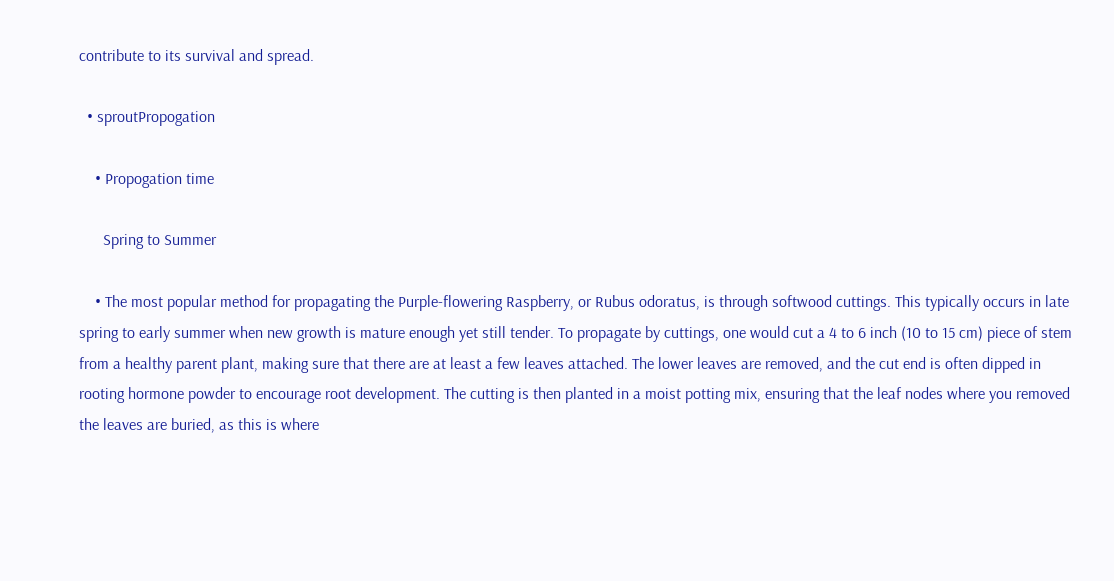contribute to its survival and spread.

  • sproutPropogation

    • Propogation time

      Spring to Summer

    • The most popular method for propagating the Purple-flowering Raspberry, or Rubus odoratus, is through softwood cuttings. This typically occurs in late spring to early summer when new growth is mature enough yet still tender. To propagate by cuttings, one would cut a 4 to 6 inch (10 to 15 cm) piece of stem from a healthy parent plant, making sure that there are at least a few leaves attached. The lower leaves are removed, and the cut end is often dipped in rooting hormone powder to encourage root development. The cutting is then planted in a moist potting mix, ensuring that the leaf nodes where you removed the leaves are buried, as this is where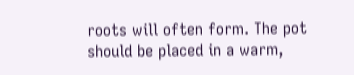roots will often form. The pot should be placed in a warm,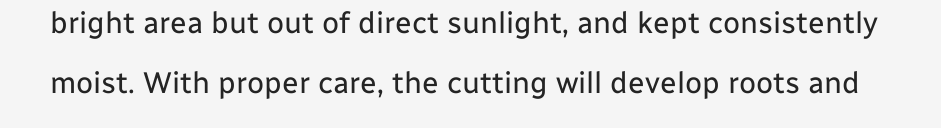bright area but out of direct sunlight, and kept consistently moist. With proper care, the cutting will develop roots and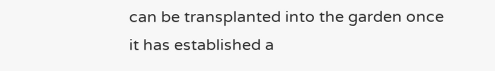can be transplanted into the garden once it has established a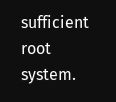sufficient root system.